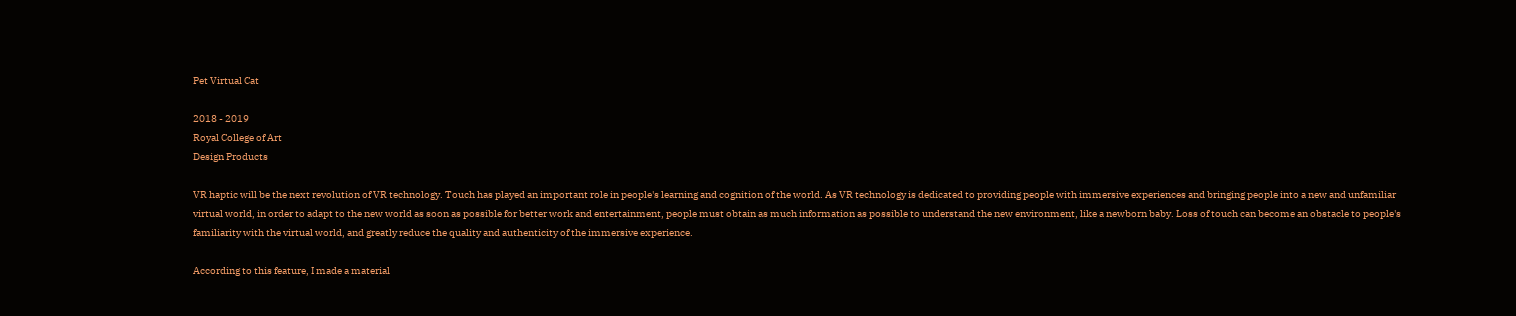Pet Virtual Cat

2018 - 2019
Royal College of Art
Design Products

VR haptic will be the next revolution of VR technology. Touch has played an important role in people's learning and cognition of the world. As VR technology is dedicated to providing people with immersive experiences and bringing people into a new and unfamiliar virtual world, in order to adapt to the new world as soon as possible for better work and entertainment, people must obtain as much information as possible to understand the new environment, like a newborn baby. Loss of touch can become an obstacle to people's familiarity with the virtual world, and greatly reduce the quality and authenticity of the immersive experience.

According to this feature, I made a material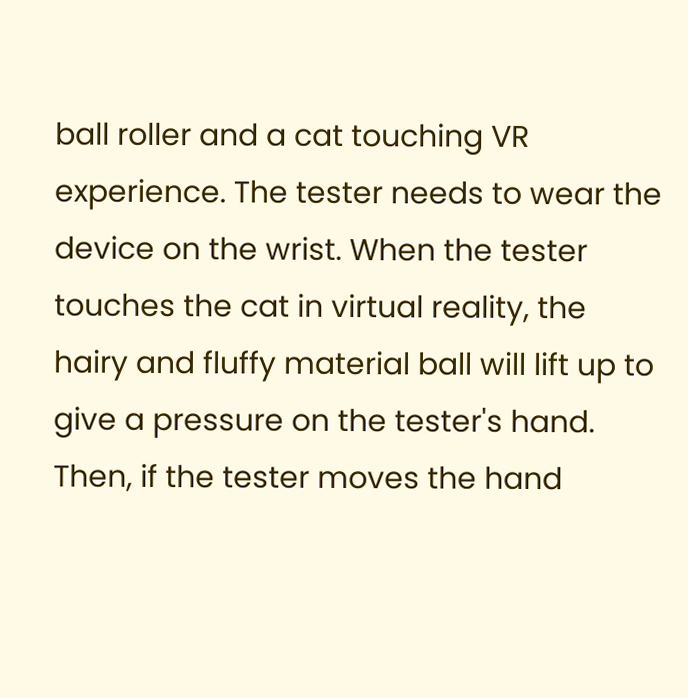ball roller and a cat touching VR experience. The tester needs to wear the device on the wrist. When the tester touches the cat in virtual reality, the hairy and fluffy material ball will lift up to give a pressure on the tester's hand. Then, if the tester moves the hand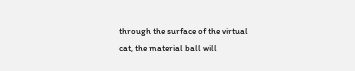through the surface of the virtual cat, the material ball will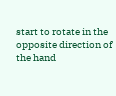start to rotate in the opposite direction of the hand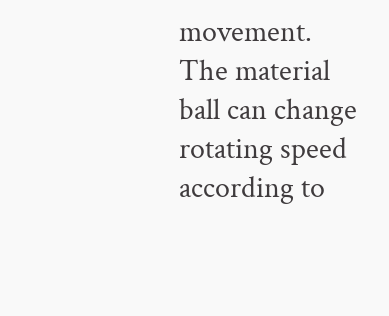movement. The material ball can change rotating speed according to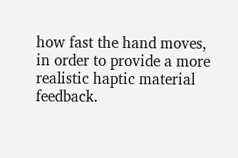how fast the hand moves, in order to provide a more realistic haptic material feedback.